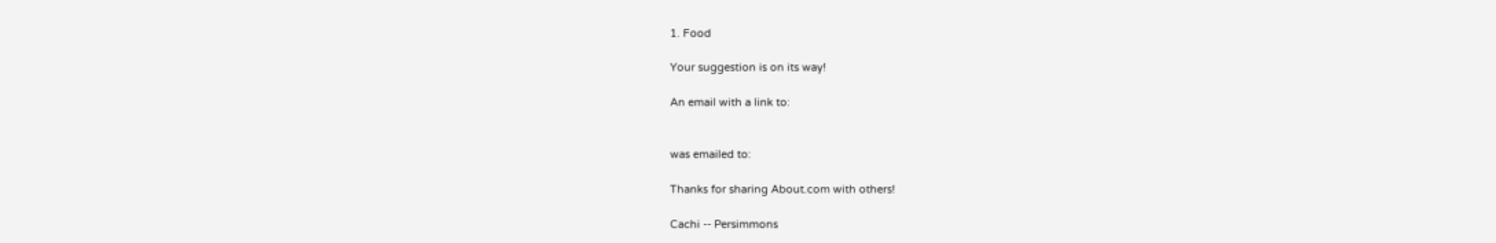1. Food

Your suggestion is on its way!

An email with a link to:


was emailed to:

Thanks for sharing About.com with others!

Cachi -- Persimmons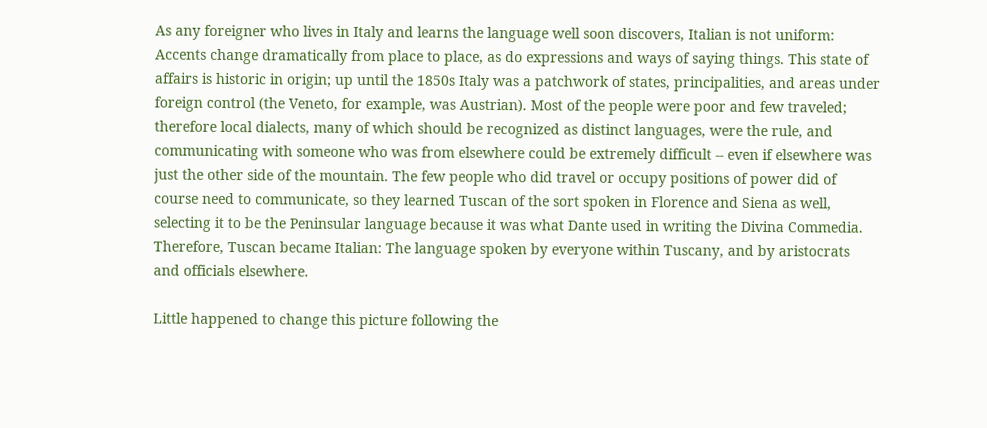As any foreigner who lives in Italy and learns the language well soon discovers, Italian is not uniform: Accents change dramatically from place to place, as do expressions and ways of saying things. This state of affairs is historic in origin; up until the 1850s Italy was a patchwork of states, principalities, and areas under foreign control (the Veneto, for example, was Austrian). Most of the people were poor and few traveled; therefore local dialects, many of which should be recognized as distinct languages, were the rule, and communicating with someone who was from elsewhere could be extremely difficult -- even if elsewhere was just the other side of the mountain. The few people who did travel or occupy positions of power did of course need to communicate, so they learned Tuscan of the sort spoken in Florence and Siena as well, selecting it to be the Peninsular language because it was what Dante used in writing the Divina Commedia. Therefore, Tuscan became Italian: The language spoken by everyone within Tuscany, and by aristocrats and officials elsewhere.

Little happened to change this picture following the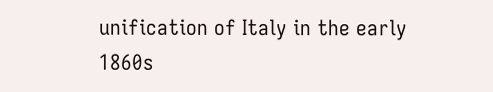unification of Italy in the early 1860s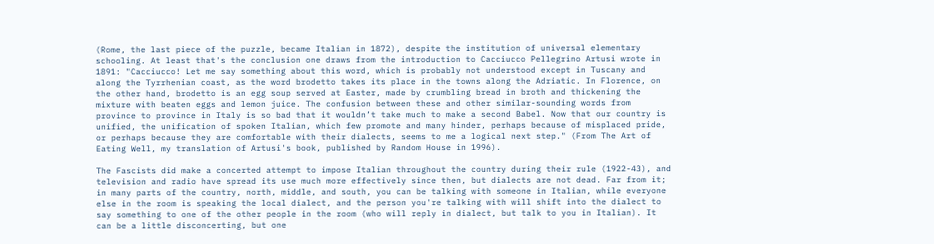(Rome, the last piece of the puzzle, became Italian in 1872), despite the institution of universal elementary schooling. At least that's the conclusion one draws from the introduction to Cacciucco Pellegrino Artusi wrote in 1891: "Cacciucco! Let me say something about this word, which is probably not understood except in Tuscany and along the Tyrrhenian coast, as the word brodetto takes its place in the towns along the Adriatic. In Florence, on the other hand, brodetto is an egg soup served at Easter, made by crumbling bread in broth and thickening the mixture with beaten eggs and lemon juice. The confusion between these and other similar-sounding words from province to province in Italy is so bad that it wouldn’t take much to make a second Babel. Now that our country is unified, the unification of spoken Italian, which few promote and many hinder, perhaps because of misplaced pride, or perhaps because they are comfortable with their dialects, seems to me a logical next step." (From The Art of Eating Well, my translation of Artusi's book, published by Random House in 1996).

The Fascists did make a concerted attempt to impose Italian throughout the country during their rule (1922-43), and television and radio have spread its use much more effectively since then, but dialects are not dead. Far from it; in many parts of the country, north, middle, and south, you can be talking with someone in Italian, while everyone else in the room is speaking the local dialect, and the person you're talking with will shift into the dialect to say something to one of the other people in the room (who will reply in dialect, but talk to you in Italian). It can be a little disconcerting, but one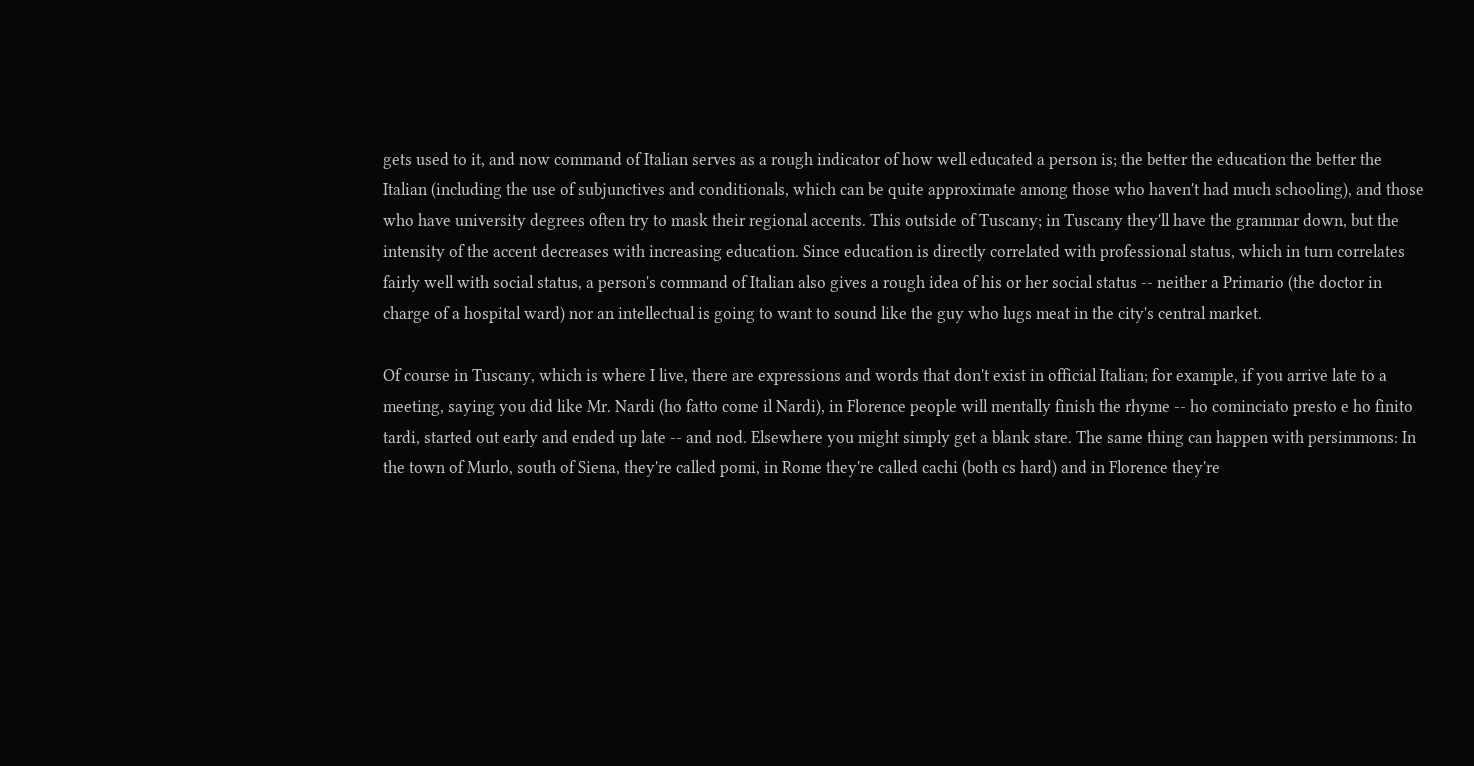gets used to it, and now command of Italian serves as a rough indicator of how well educated a person is; the better the education the better the Italian (including the use of subjunctives and conditionals, which can be quite approximate among those who haven't had much schooling), and those who have university degrees often try to mask their regional accents. This outside of Tuscany; in Tuscany they'll have the grammar down, but the intensity of the accent decreases with increasing education. Since education is directly correlated with professional status, which in turn correlates fairly well with social status, a person's command of Italian also gives a rough idea of his or her social status -- neither a Primario (the doctor in charge of a hospital ward) nor an intellectual is going to want to sound like the guy who lugs meat in the city's central market.

Of course in Tuscany, which is where I live, there are expressions and words that don't exist in official Italian; for example, if you arrive late to a meeting, saying you did like Mr. Nardi (ho fatto come il Nardi), in Florence people will mentally finish the rhyme -- ho cominciato presto e ho finito tardi, started out early and ended up late -- and nod. Elsewhere you might simply get a blank stare. The same thing can happen with persimmons: In the town of Murlo, south of Siena, they're called pomi, in Rome they're called cachi (both cs hard) and in Florence they're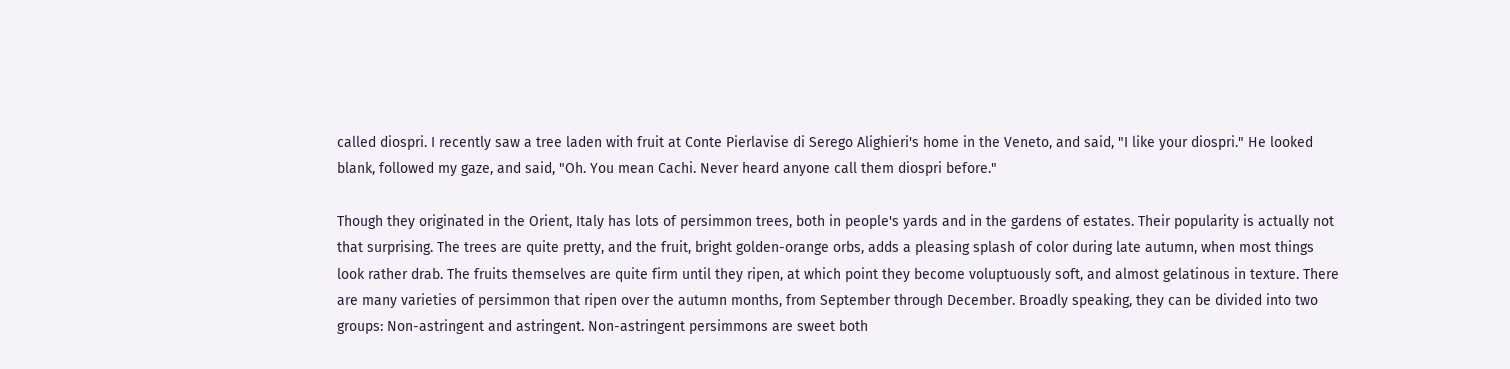called diospri. I recently saw a tree laden with fruit at Conte Pierlavise di Serego Alighieri's home in the Veneto, and said, "I like your diospri." He looked blank, followed my gaze, and said, "Oh. You mean Cachi. Never heard anyone call them diospri before."

Though they originated in the Orient, Italy has lots of persimmon trees, both in people's yards and in the gardens of estates. Their popularity is actually not that surprising. The trees are quite pretty, and the fruit, bright golden-orange orbs, adds a pleasing splash of color during late autumn, when most things look rather drab. The fruits themselves are quite firm until they ripen, at which point they become voluptuously soft, and almost gelatinous in texture. There are many varieties of persimmon that ripen over the autumn months, from September through December. Broadly speaking, they can be divided into two groups: Non-astringent and astringent. Non-astringent persimmons are sweet both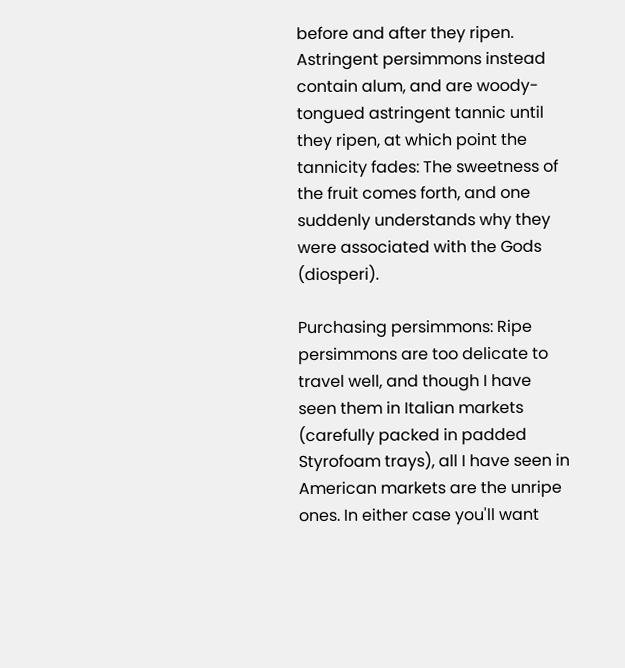before and after they ripen. Astringent persimmons instead contain alum, and are woody-tongued astringent tannic until they ripen, at which point the tannicity fades: The sweetness of the fruit comes forth, and one suddenly understands why they were associated with the Gods (diosperi).

Purchasing persimmons: Ripe persimmons are too delicate to travel well, and though I have seen them in Italian markets (carefully packed in padded Styrofoam trays), all I have seen in American markets are the unripe ones. In either case you'll want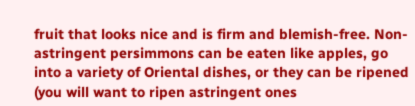fruit that looks nice and is firm and blemish-free. Non-astringent persimmons can be eaten like apples, go into a variety of Oriental dishes, or they can be ripened (you will want to ripen astringent ones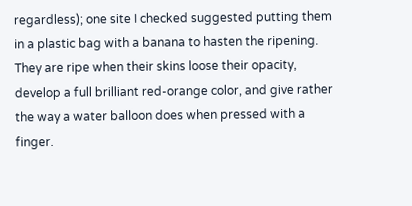regardless); one site I checked suggested putting them in a plastic bag with a banana to hasten the ripening. They are ripe when their skins loose their opacity, develop a full brilliant red-orange color, and give rather the way a water balloon does when pressed with a finger.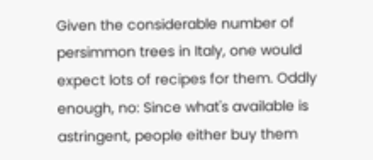Given the considerable number of persimmon trees in Italy, one would expect lots of recipes for them. Oddly enough, no: Since what's available is astringent, people either buy them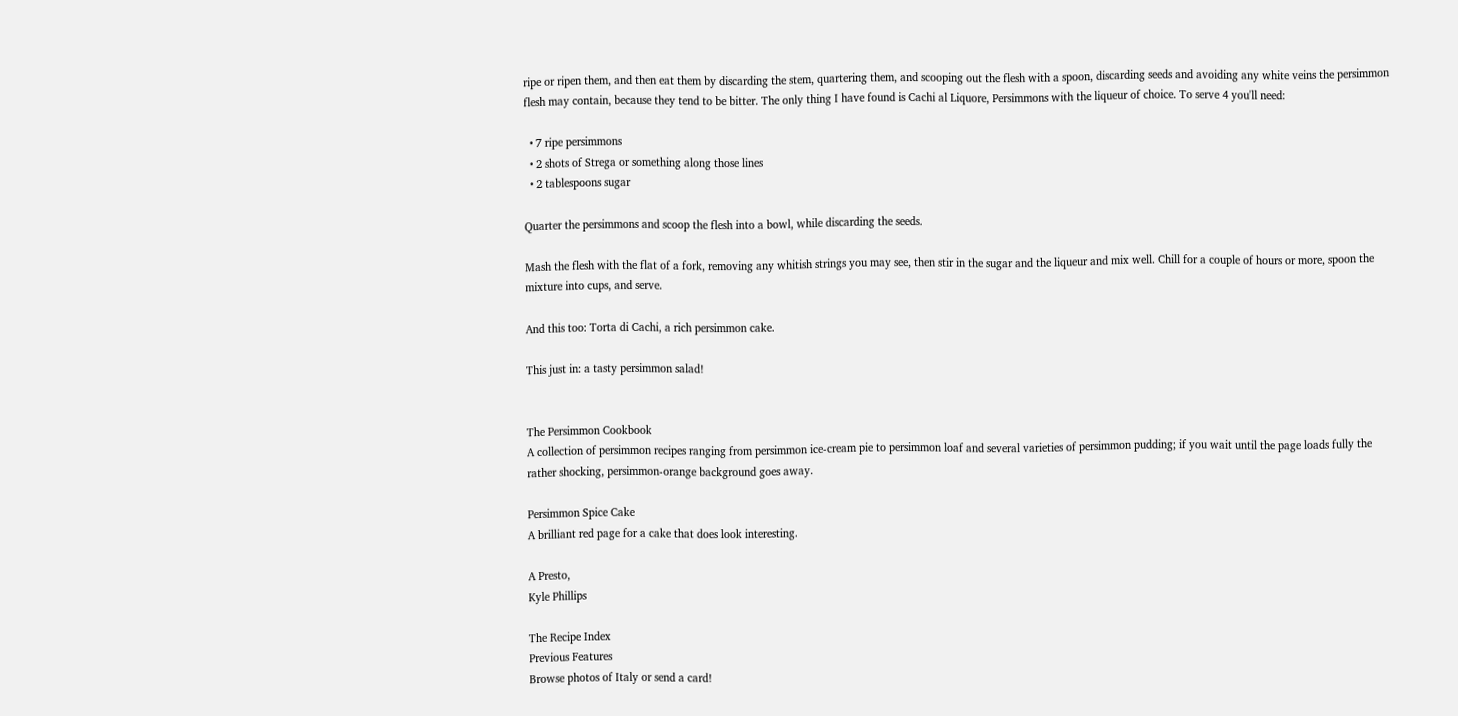ripe or ripen them, and then eat them by discarding the stem, quartering them, and scooping out the flesh with a spoon, discarding seeds and avoiding any white veins the persimmon flesh may contain, because they tend to be bitter. The only thing I have found is Cachi al Liquore, Persimmons with the liqueur of choice. To serve 4 you'll need:

  • 7 ripe persimmons
  • 2 shots of Strega or something along those lines
  • 2 tablespoons sugar

Quarter the persimmons and scoop the flesh into a bowl, while discarding the seeds.

Mash the flesh with the flat of a fork, removing any whitish strings you may see, then stir in the sugar and the liqueur and mix well. Chill for a couple of hours or more, spoon the mixture into cups, and serve.

And this too: Torta di Cachi, a rich persimmon cake.

This just in: a tasty persimmon salad!


The Persimmon Cookbook
A collection of persimmon recipes ranging from persimmon ice-cream pie to persimmon loaf and several varieties of persimmon pudding; if you wait until the page loads fully the rather shocking, persimmon-orange background goes away.

Persimmon Spice Cake
A brilliant red page for a cake that does look interesting.

A Presto,
Kyle Phillips

The Recipe Index
Previous Features
Browse photos of Italy or send a card!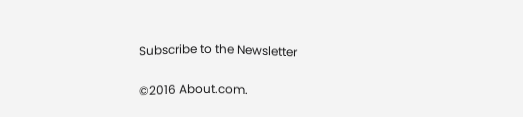Subscribe to the Newsletter

©2016 About.com.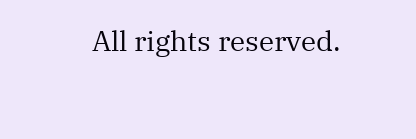All rights reserved.